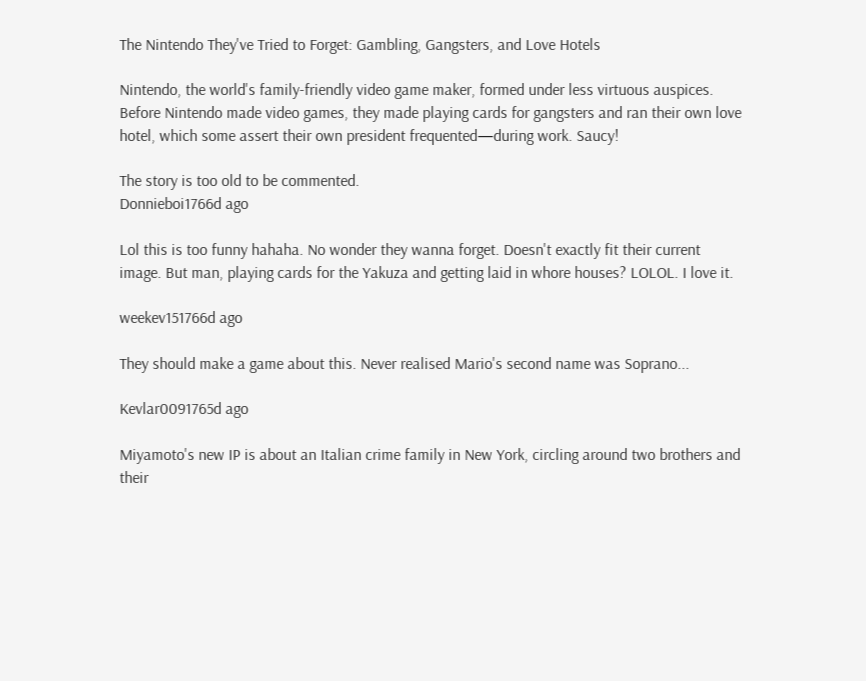The Nintendo They've Tried to Forget: Gambling, Gangsters, and Love Hotels

Nintendo, the world's family-friendly video game maker, formed under less virtuous auspices. Before Nintendo made video games, they made playing cards for gangsters and ran their own love hotel, which some assert their own president frequented—during work. Saucy!

The story is too old to be commented.
Donnieboi1766d ago

Lol this is too funny hahaha. No wonder they wanna forget. Doesn't exactly fit their current image. But man, playing cards for the Yakuza and getting laid in whore houses? LOLOL. I love it.

weekev151766d ago

They should make a game about this. Never realised Mario's second name was Soprano...

Kevlar0091765d ago

Miyamoto's new IP is about an Italian crime family in New York, circling around two brothers and their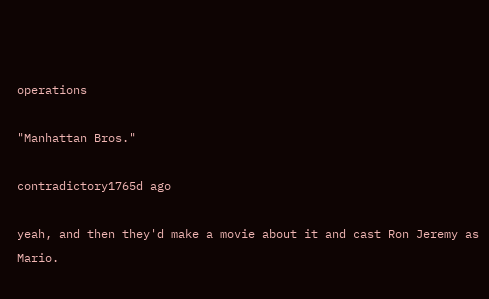operations

"Manhattan Bros."

contradictory1765d ago

yeah, and then they'd make a movie about it and cast Ron Jeremy as Mario.